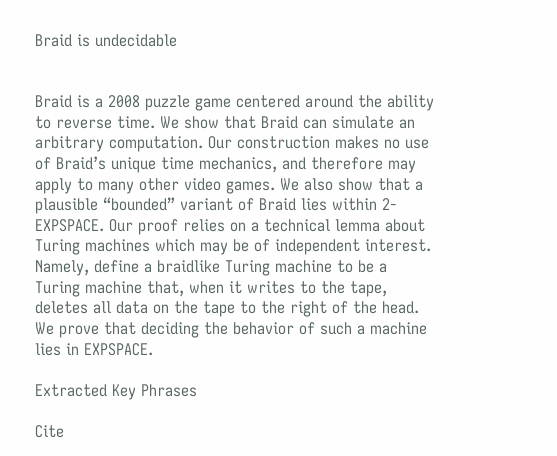Braid is undecidable


Braid is a 2008 puzzle game centered around the ability to reverse time. We show that Braid can simulate an arbitrary computation. Our construction makes no use of Braid’s unique time mechanics, and therefore may apply to many other video games. We also show that a plausible “bounded” variant of Braid lies within 2-EXPSPACE. Our proof relies on a technical lemma about Turing machines which may be of independent interest. Namely, define a braidlike Turing machine to be a Turing machine that, when it writes to the tape, deletes all data on the tape to the right of the head. We prove that deciding the behavior of such a machine lies in EXPSPACE.

Extracted Key Phrases

Cite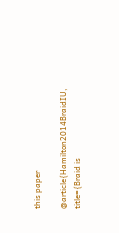this paper

@article{Hamilton2014BraidIU, title={Braid is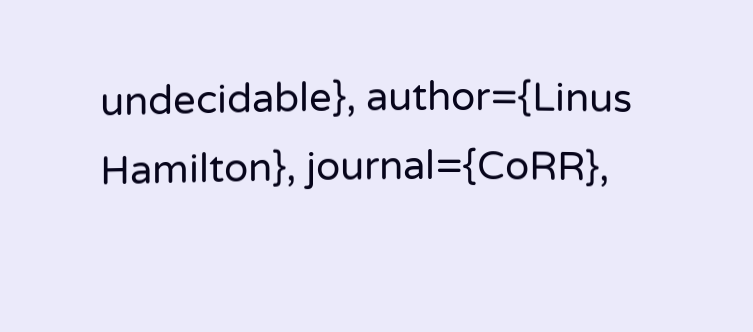undecidable}, author={Linus Hamilton}, journal={CoRR},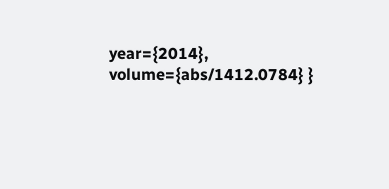year={2014}, volume={abs/1412.0784} }